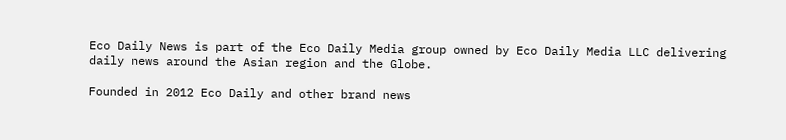Eco Daily News is part of the Eco Daily Media group owned by Eco Daily Media LLC delivering daily news around the Asian region and the Globe.

Founded in 2012 Eco Daily and other brand news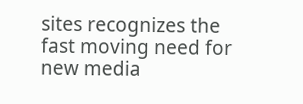sites recognizes the fast moving need for new media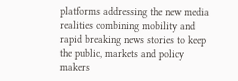platforms addressing the new media realities combining mobility and rapid breaking news stories to keep the public, markets and policy makers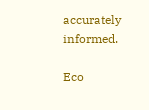accurately informed.

Eco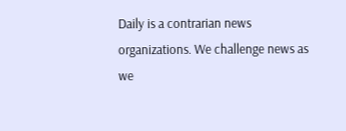Daily is a contrarian news organizations. We challenge news as we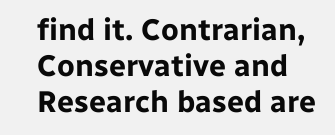find it. Contrarian, Conservative and Research based are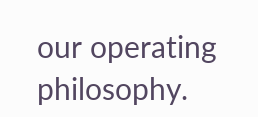our operating philosophy.